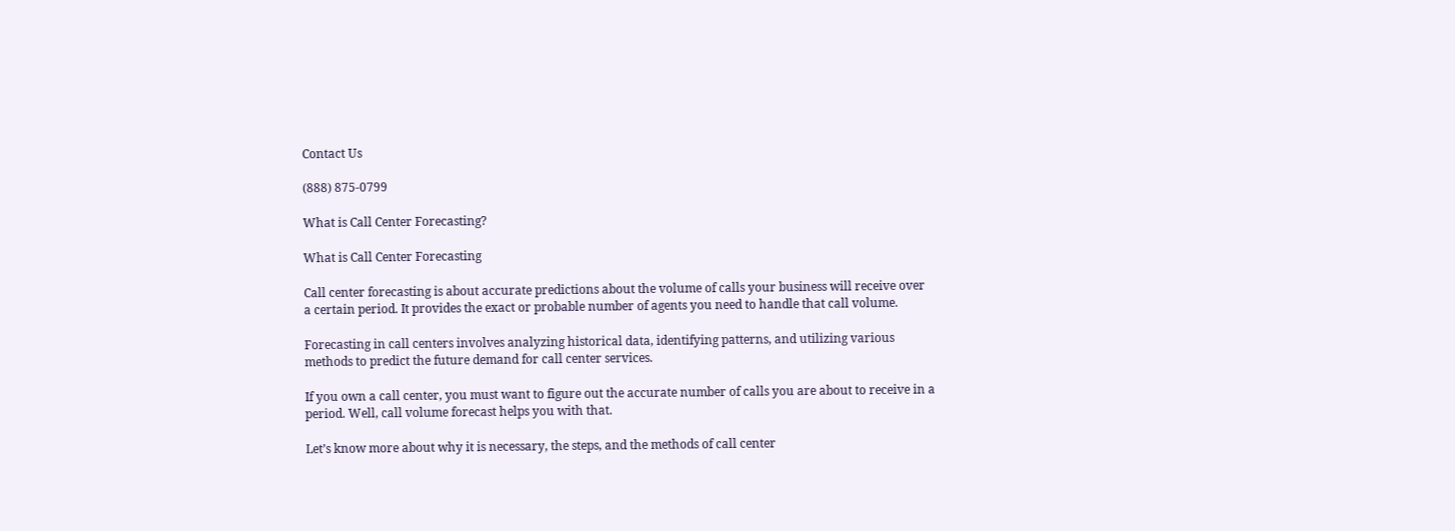Contact Us

(888) 875-0799

What is Call Center Forecasting?

What is Call Center Forecasting

Call center forecasting is about accurate predictions about the volume of calls your business will receive over a certain period. It provides the exact or probable number of agents you need to handle that call volume.

Forecasting in call centers involves analyzing historical data, identifying patterns, and utilizing various methods to predict the future demand for call center services.

If you own a call center, you must want to figure out the accurate number of calls you are about to receive in a period. Well, call volume forecast helps you with that.

Let’s know more about why it is necessary, the steps, and the methods of call center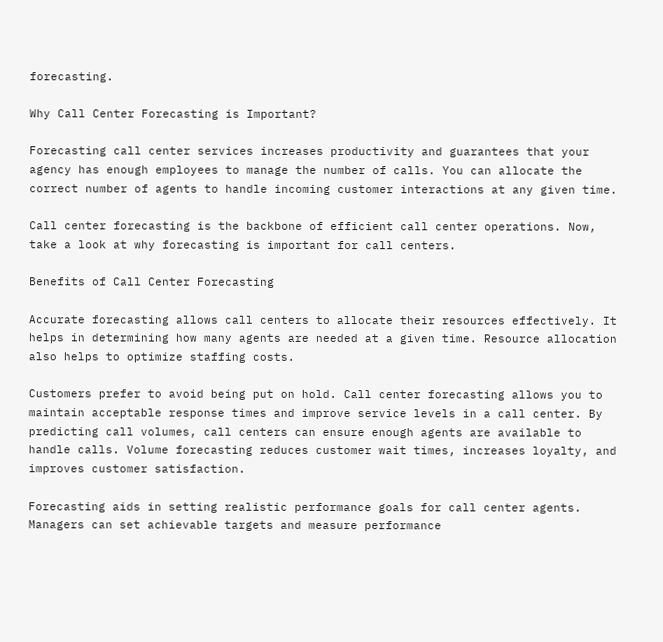forecasting.

Why Call Center Forecasting is Important?

Forecasting call center services increases productivity and guarantees that your agency has enough employees to manage the number of calls. You can allocate the correct number of agents to handle incoming customer interactions at any given time.

Call center forecasting is the backbone of efficient call center operations. Now, take a look at why forecasting is important for call centers.

Benefits of Call Center Forecasting

Accurate forecasting allows call centers to allocate their resources effectively. It helps in determining how many agents are needed at a given time. Resource allocation also helps to optimize staffing costs.

Customers prefer to avoid being put on hold. Call center forecasting allows you to maintain acceptable response times and improve service levels in a call center. By predicting call volumes, call centers can ensure enough agents are available to handle calls. Volume forecasting reduces customer wait times, increases loyalty, and improves customer satisfaction.

Forecasting aids in setting realistic performance goals for call center agents. Managers can set achievable targets and measure performance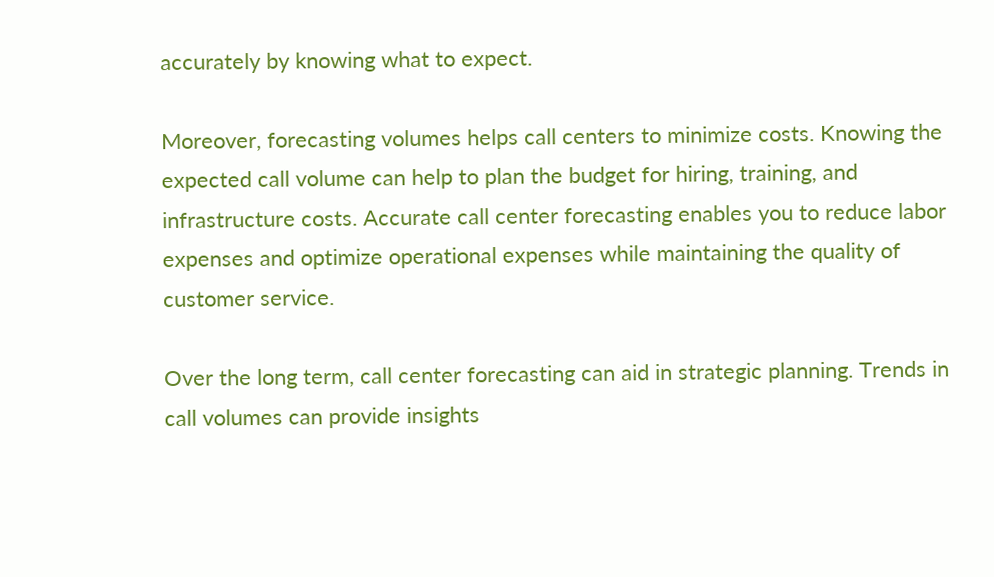accurately by knowing what to expect.

Moreover, forecasting volumes helps call centers to minimize costs. Knowing the expected call volume can help to plan the budget for hiring, training, and infrastructure costs. Accurate call center forecasting enables you to reduce labor expenses and optimize operational expenses while maintaining the quality of customer service.

Over the long term, call center forecasting can aid in strategic planning. Trends in call volumes can provide insights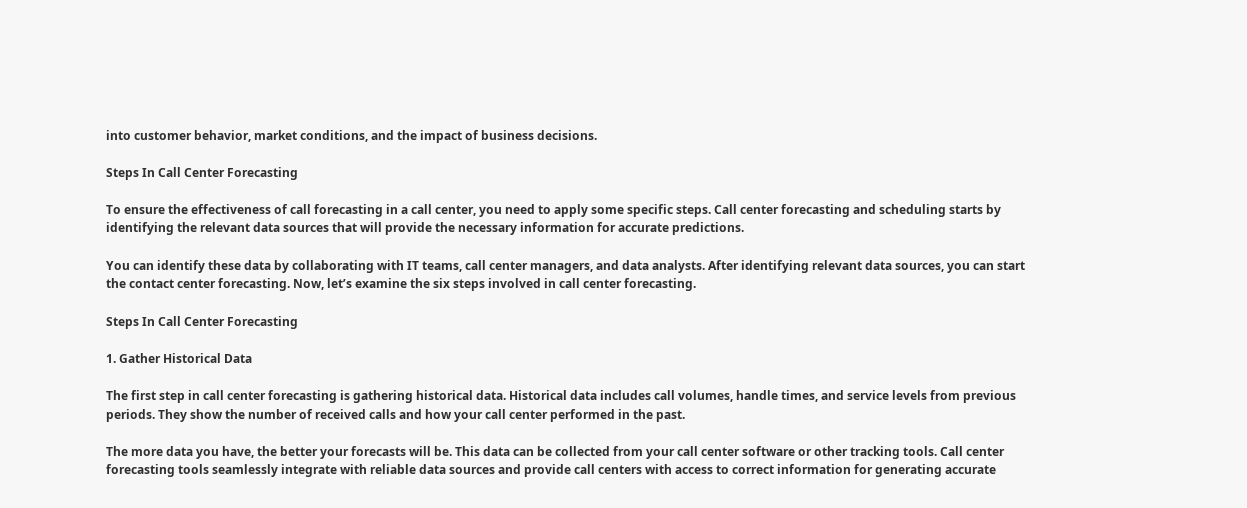into customer behavior, market conditions, and the impact of business decisions.

Steps In Call Center Forecasting

To ensure the effectiveness of call forecasting in a call center, you need to apply some specific steps. Call center forecasting and scheduling starts by identifying the relevant data sources that will provide the necessary information for accurate predictions.

You can identify these data by collaborating with IT teams, call center managers, and data analysts. After identifying relevant data sources, you can start the contact center forecasting. Now, let’s examine the six steps involved in call center forecasting.

Steps In Call Center Forecasting

1. Gather Historical Data

The first step in call center forecasting is gathering historical data. Historical data includes call volumes, handle times, and service levels from previous periods. They show the number of received calls and how your call center performed in the past.

The more data you have, the better your forecasts will be. This data can be collected from your call center software or other tracking tools. Call center forecasting tools seamlessly integrate with reliable data sources and provide call centers with access to correct information for generating accurate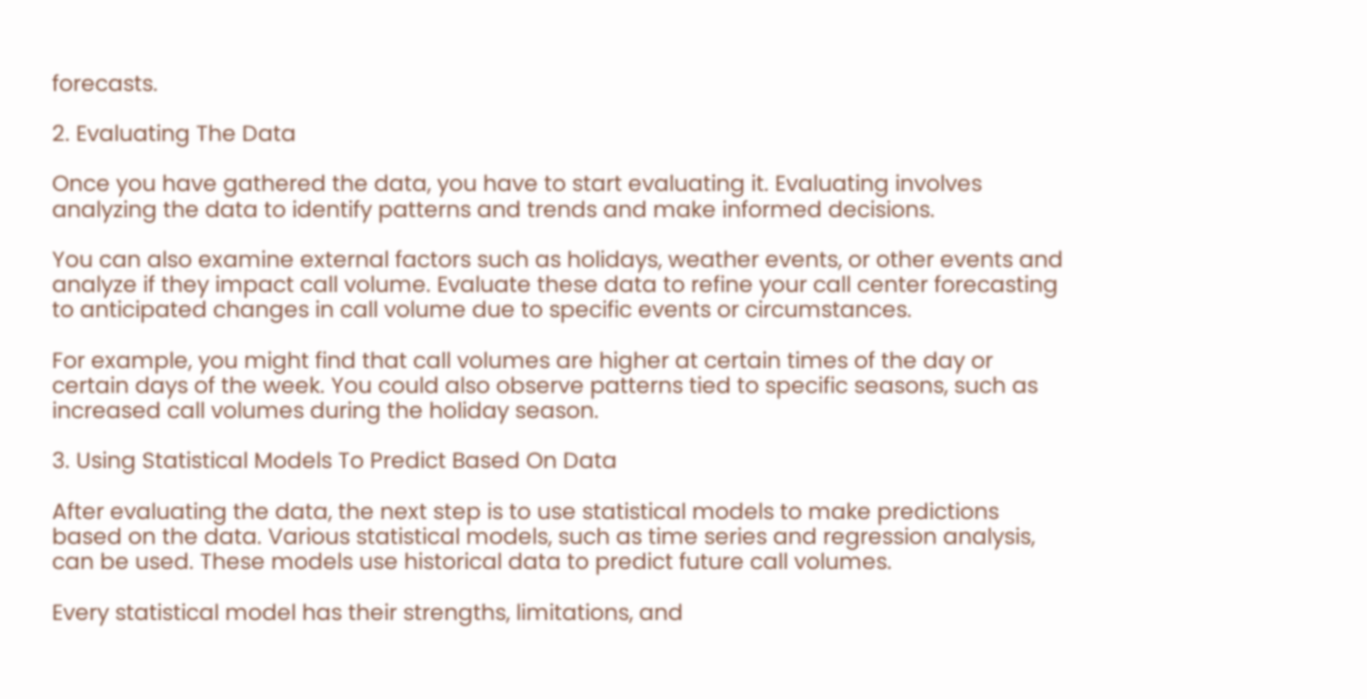forecasts.

2. Evaluating The Data

Once you have gathered the data, you have to start evaluating it. Evaluating involves analyzing the data to identify patterns and trends and make informed decisions.

You can also examine external factors such as holidays, weather events, or other events and analyze if they impact call volume. Evaluate these data to refine your call center forecasting to anticipated changes in call volume due to specific events or circumstances.

For example, you might find that call volumes are higher at certain times of the day or certain days of the week. You could also observe patterns tied to specific seasons, such as increased call volumes during the holiday season.

3. Using Statistical Models To Predict Based On Data

After evaluating the data, the next step is to use statistical models to make predictions based on the data. Various statistical models, such as time series and regression analysis, can be used. These models use historical data to predict future call volumes.

Every statistical model has their strengths, limitations, and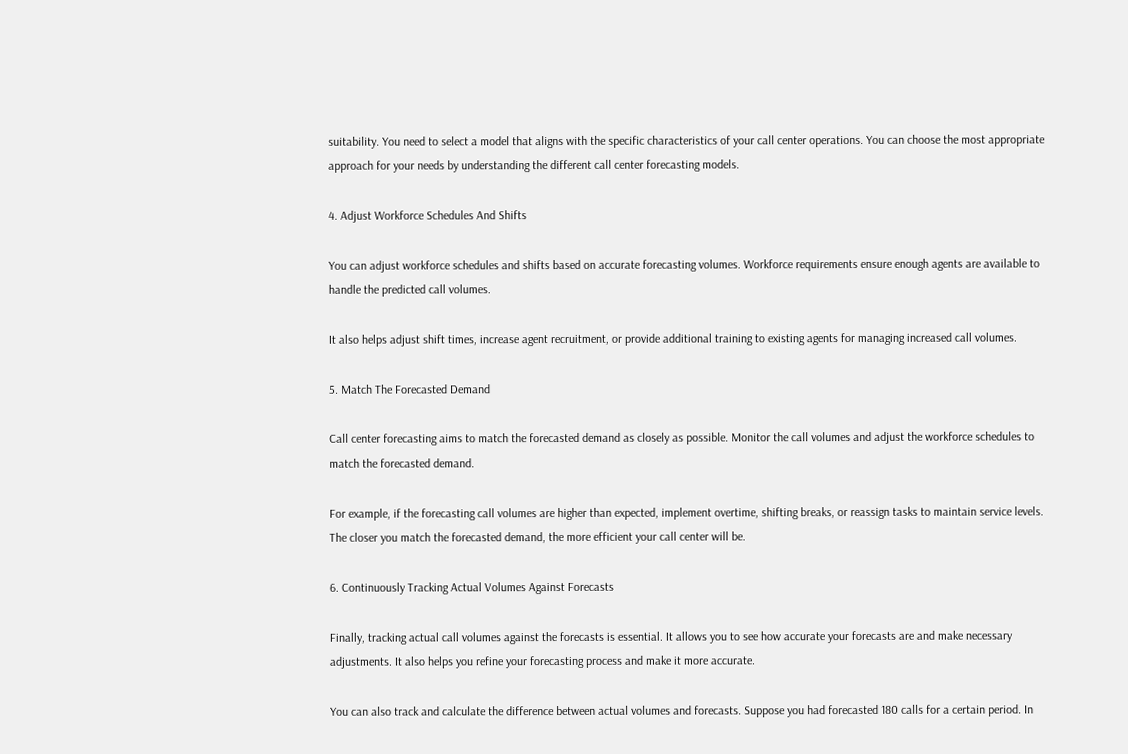suitability. You need to select a model that aligns with the specific characteristics of your call center operations. You can choose the most appropriate approach for your needs by understanding the different call center forecasting models.

4. Adjust Workforce Schedules And Shifts

You can adjust workforce schedules and shifts based on accurate forecasting volumes. Workforce requirements ensure enough agents are available to handle the predicted call volumes.

It also helps adjust shift times, increase agent recruitment, or provide additional training to existing agents for managing increased call volumes.

5. Match The Forecasted Demand

Call center forecasting aims to match the forecasted demand as closely as possible. Monitor the call volumes and adjust the workforce schedules to match the forecasted demand.

For example, if the forecasting call volumes are higher than expected, implement overtime, shifting breaks, or reassign tasks to maintain service levels. The closer you match the forecasted demand, the more efficient your call center will be.

6. Continuously Tracking Actual Volumes Against Forecasts

Finally, tracking actual call volumes against the forecasts is essential. It allows you to see how accurate your forecasts are and make necessary adjustments. It also helps you refine your forecasting process and make it more accurate.

You can also track and calculate the difference between actual volumes and forecasts. Suppose you had forecasted 180 calls for a certain period. In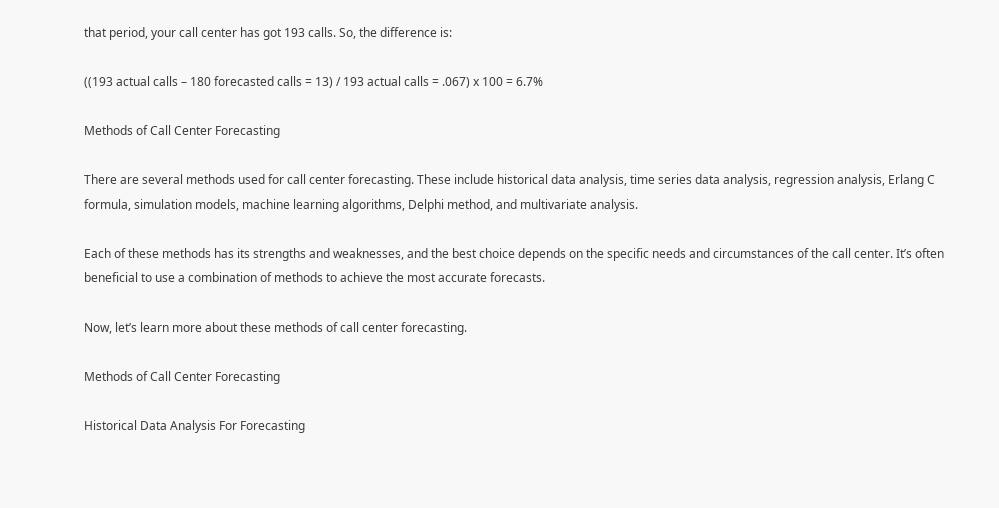that period, your call center has got 193 calls. So, the difference is:

((193 actual calls – 180 forecasted calls = 13) / 193 actual calls = .067) x 100 = 6.7%

Methods of Call Center Forecasting

There are several methods used for call center forecasting. These include historical data analysis, time series data analysis, regression analysis, Erlang C formula, simulation models, machine learning algorithms, Delphi method, and multivariate analysis.

Each of these methods has its strengths and weaknesses, and the best choice depends on the specific needs and circumstances of the call center. It’s often beneficial to use a combination of methods to achieve the most accurate forecasts.

Now, let’s learn more about these methods of call center forecasting.

Methods of Call Center Forecasting

Historical Data Analysis For Forecasting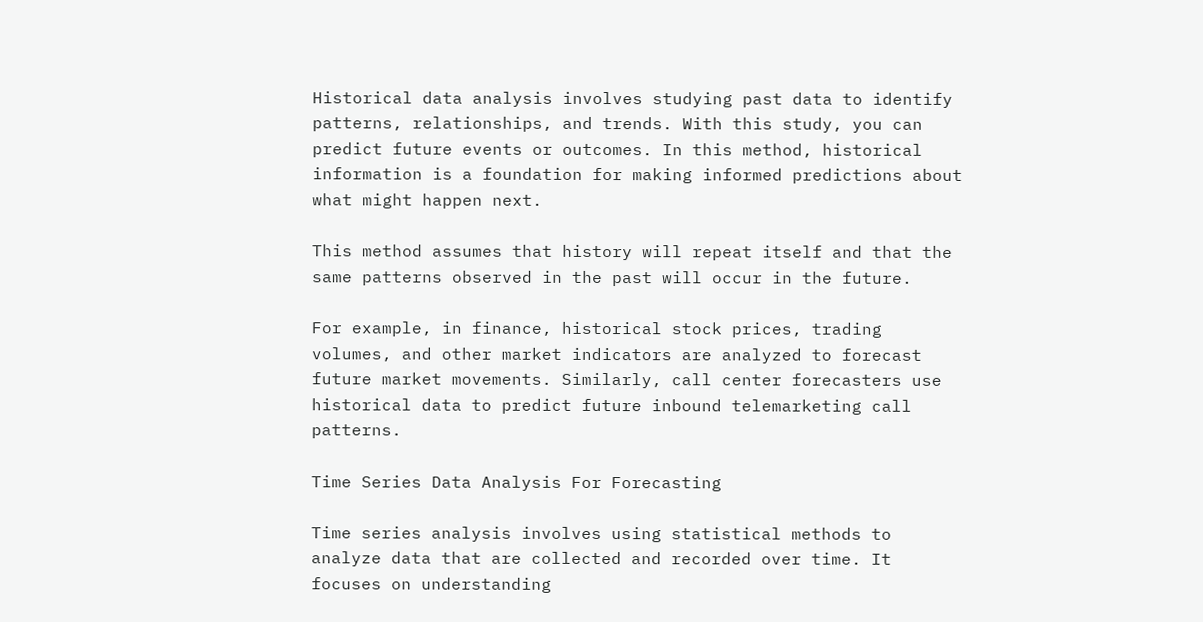Historical data analysis involves studying past data to identify patterns, relationships, and trends. With this study, you can predict future events or outcomes. In this method, historical information is a foundation for making informed predictions about what might happen next.

This method assumes that history will repeat itself and that the same patterns observed in the past will occur in the future.

For example, in finance, historical stock prices, trading volumes, and other market indicators are analyzed to forecast future market movements. Similarly, call center forecasters use historical data to predict future inbound telemarketing call patterns.

Time Series Data Analysis For Forecasting

Time series analysis involves using statistical methods to analyze data that are collected and recorded over time. It focuses on understanding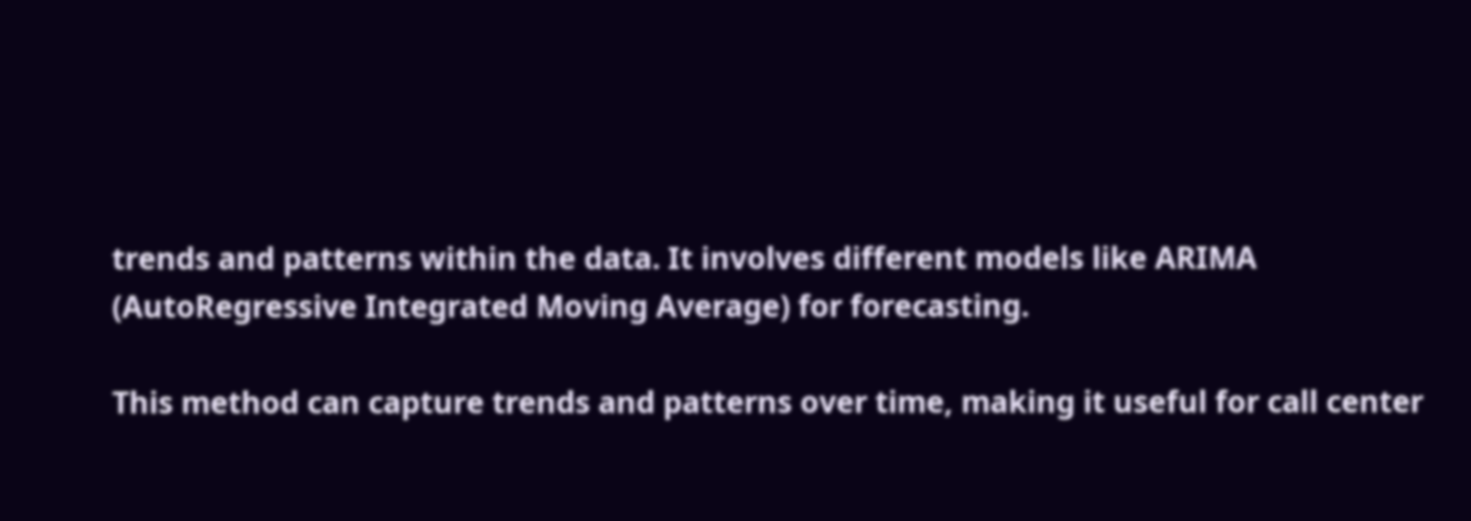trends and patterns within the data. It involves different models like ARIMA (AutoRegressive Integrated Moving Average) for forecasting.

This method can capture trends and patterns over time, making it useful for call center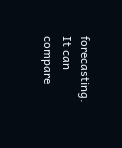forecasting. It can compare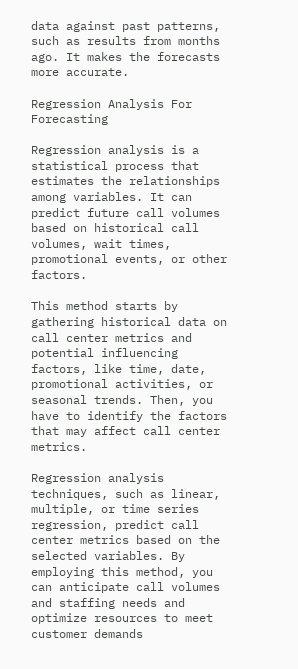data against past patterns, such as results from months ago. It makes the forecasts more accurate.

Regression Analysis For Forecasting

Regression analysis is a statistical process that estimates the relationships among variables. It can predict future call volumes based on historical call volumes, wait times, promotional events, or other factors.

This method starts by gathering historical data on call center metrics and potential influencing factors, like time, date, promotional activities, or seasonal trends. Then, you have to identify the factors that may affect call center metrics.

Regression analysis techniques, such as linear, multiple, or time series regression, predict call center metrics based on the selected variables. By employing this method, you can anticipate call volumes and staffing needs and optimize resources to meet customer demands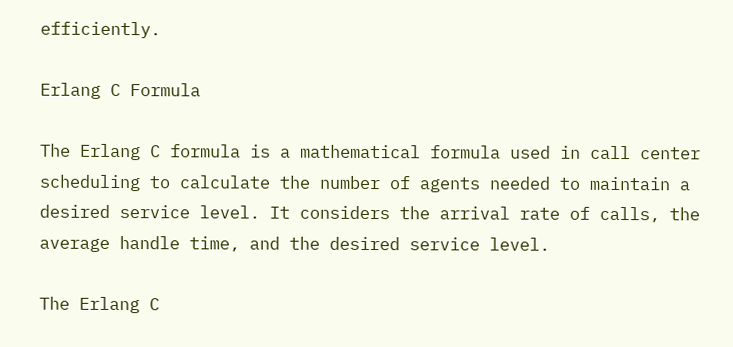efficiently.

Erlang C Formula

The Erlang C formula is a mathematical formula used in call center scheduling to calculate the number of agents needed to maintain a desired service level. It considers the arrival rate of calls, the average handle time, and the desired service level.

The Erlang C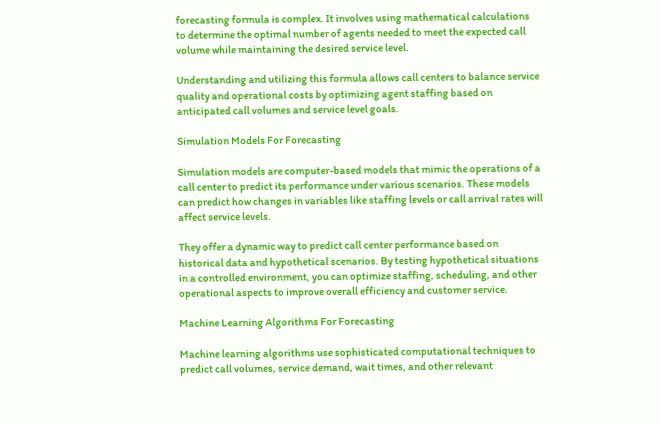forecasting formula is complex. It involves using mathematical calculations to determine the optimal number of agents needed to meet the expected call volume while maintaining the desired service level.

Understanding and utilizing this formula allows call centers to balance service quality and operational costs by optimizing agent staffing based on anticipated call volumes and service level goals.

Simulation Models For Forecasting

Simulation models are computer-based models that mimic the operations of a call center to predict its performance under various scenarios. These models can predict how changes in variables like staffing levels or call arrival rates will affect service levels.

They offer a dynamic way to predict call center performance based on historical data and hypothetical scenarios. By testing hypothetical situations in a controlled environment, you can optimize staffing, scheduling, and other operational aspects to improve overall efficiency and customer service.

Machine Learning Algorithms For Forecasting

Machine learning algorithms use sophisticated computational techniques to predict call volumes, service demand, wait times, and other relevant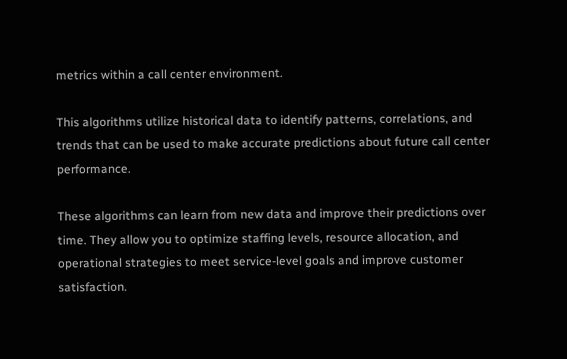metrics within a call center environment.

This algorithms utilize historical data to identify patterns, correlations, and trends that can be used to make accurate predictions about future call center performance.

These algorithms can learn from new data and improve their predictions over time. They allow you to optimize staffing levels, resource allocation, and operational strategies to meet service-level goals and improve customer satisfaction.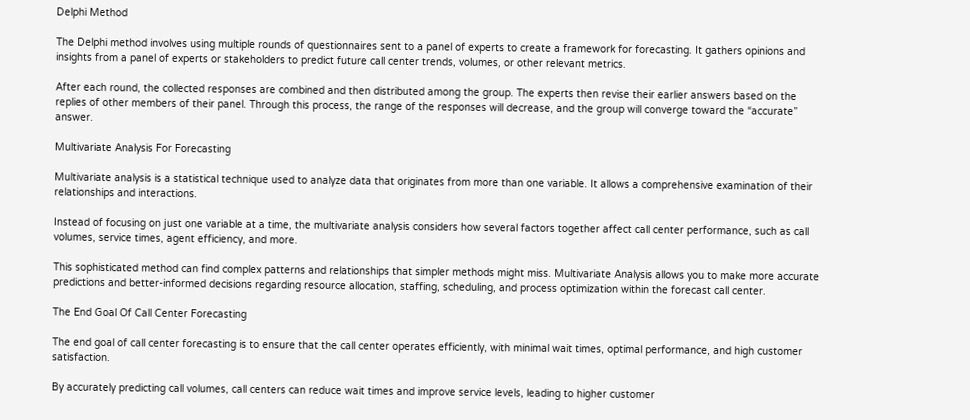Delphi Method

The Delphi method involves using multiple rounds of questionnaires sent to a panel of experts to create a framework for forecasting. It gathers opinions and insights from a panel of experts or stakeholders to predict future call center trends, volumes, or other relevant metrics.

After each round, the collected responses are combined and then distributed among the group. The experts then revise their earlier answers based on the replies of other members of their panel. Through this process, the range of the responses will decrease, and the group will converge toward the “accurate” answer.

Multivariate Analysis For Forecasting

Multivariate analysis is a statistical technique used to analyze data that originates from more than one variable. It allows a comprehensive examination of their relationships and interactions.

Instead of focusing on just one variable at a time, the multivariate analysis considers how several factors together affect call center performance, such as call volumes, service times, agent efficiency, and more.

This sophisticated method can find complex patterns and relationships that simpler methods might miss. Multivariate Analysis allows you to make more accurate predictions and better-informed decisions regarding resource allocation, staffing, scheduling, and process optimization within the forecast call center.

The End Goal Of Call Center Forecasting

The end goal of call center forecasting is to ensure that the call center operates efficiently, with minimal wait times, optimal performance, and high customer satisfaction.

By accurately predicting call volumes, call centers can reduce wait times and improve service levels, leading to higher customer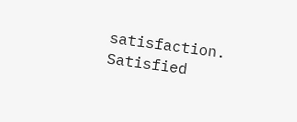satisfaction. Satisfied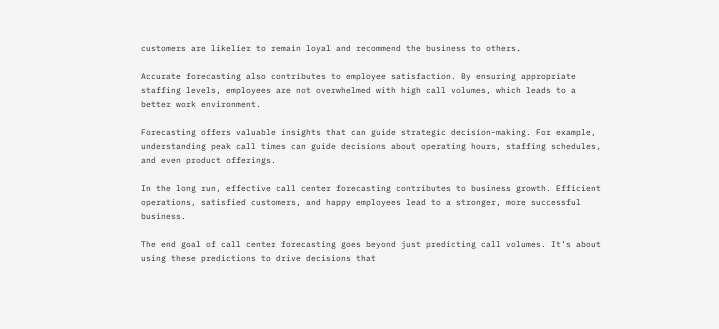customers are likelier to remain loyal and recommend the business to others.

Accurate forecasting also contributes to employee satisfaction. By ensuring appropriate staffing levels, employees are not overwhelmed with high call volumes, which leads to a better work environment.

Forecasting offers valuable insights that can guide strategic decision-making. For example, understanding peak call times can guide decisions about operating hours, staffing schedules, and even product offerings.

In the long run, effective call center forecasting contributes to business growth. Efficient operations, satisfied customers, and happy employees lead to a stronger, more successful business.

The end goal of call center forecasting goes beyond just predicting call volumes. It’s about using these predictions to drive decisions that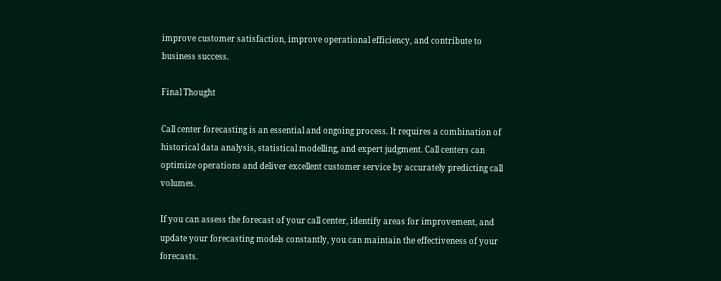improve customer satisfaction, improve operational efficiency, and contribute to business success.

Final Thought

Call center forecasting is an essential and ongoing process. It requires a combination of historical data analysis, statistical modelling, and expert judgment. Call centers can optimize operations and deliver excellent customer service by accurately predicting call volumes.

If you can assess the forecast of your call center, identify areas for improvement, and update your forecasting models constantly, you can maintain the effectiveness of your forecasts.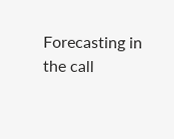Forecasting in the call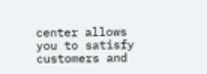center allows you to satisfy customers and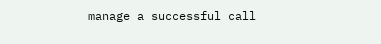manage a successful call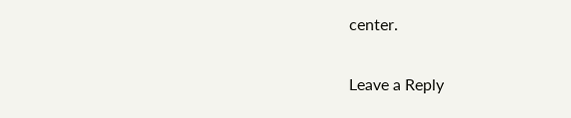center.

Leave a Reply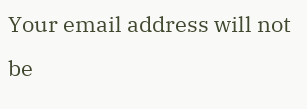Your email address will not be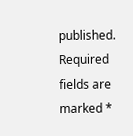published. Required fields are marked *